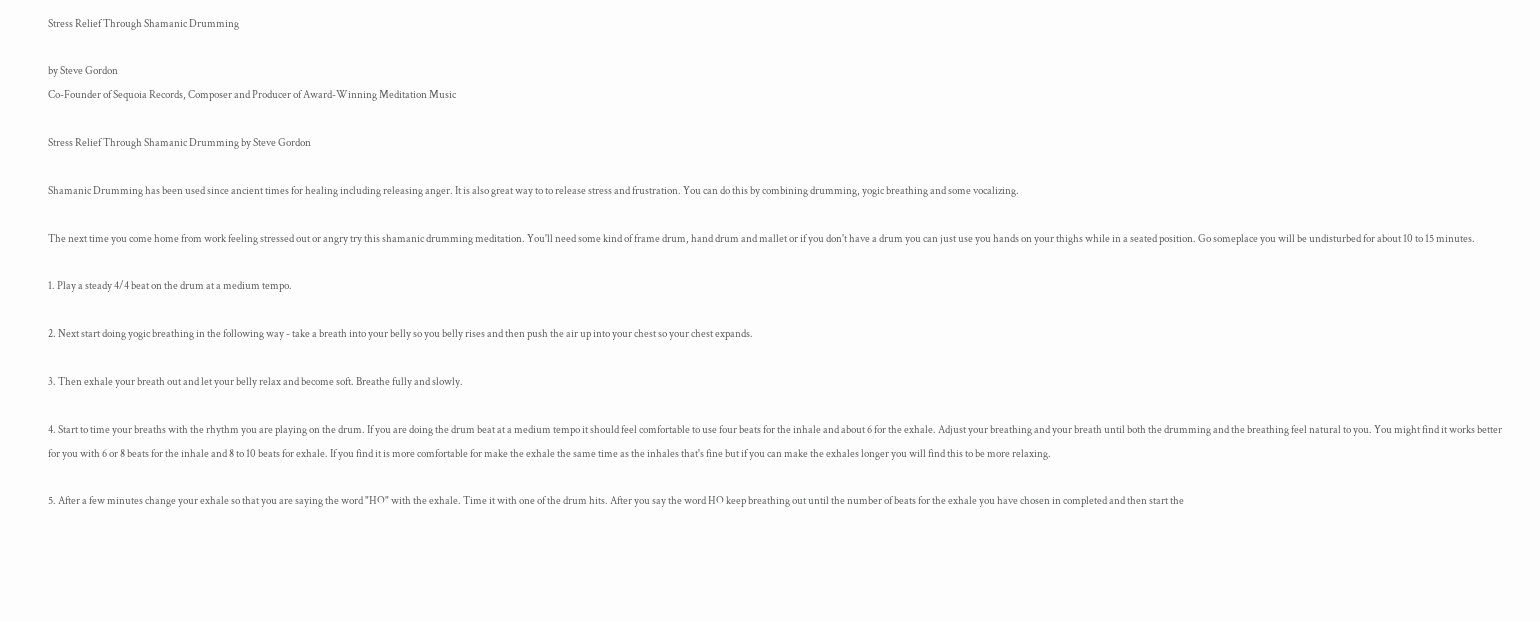Stress Relief Through Shamanic Drumming

by Steve Gordon
Co-Founder of Sequoia Records, Composer and Producer of Award-Winning Meditation Music

Stress Relief Through Shamanic Drumming by Steve Gordon

Shamanic Drumming has been used since ancient times for healing including releasing anger. It is also great way to to release stress and frustration. You can do this by combining drumming, yogic breathing and some vocalizing.

The next time you come home from work feeling stressed out or angry try this shamanic drumming meditation. You'll need some kind of frame drum, hand drum and mallet or if you don't have a drum you can just use you hands on your thighs while in a seated position. Go someplace you will be undisturbed for about 10 to 15 minutes.

1. Play a steady 4/4 beat on the drum at a medium tempo.

2. Next start doing yogic breathing in the following way - take a breath into your belly so you belly rises and then push the air up into your chest so your chest expands.

3. Then exhale your breath out and let your belly relax and become soft. Breathe fully and slowly.

4. Start to time your breaths with the rhythm you are playing on the drum. If you are doing the drum beat at a medium tempo it should feel comfortable to use four beats for the inhale and about 6 for the exhale. Adjust your breathing and your breath until both the drumming and the breathing feel natural to you. You might find it works better for you with 6 or 8 beats for the inhale and 8 to 10 beats for exhale. If you find it is more comfortable for make the exhale the same time as the inhales that's fine but if you can make the exhales longer you will find this to be more relaxing.

5. After a few minutes change your exhale so that you are saying the word "HO" with the exhale. Time it with one of the drum hits. After you say the word HO keep breathing out until the number of beats for the exhale you have chosen in completed and then start the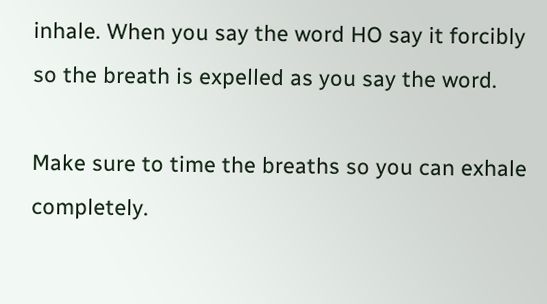inhale. When you say the word HO say it forcibly so the breath is expelled as you say the word.

Make sure to time the breaths so you can exhale completely.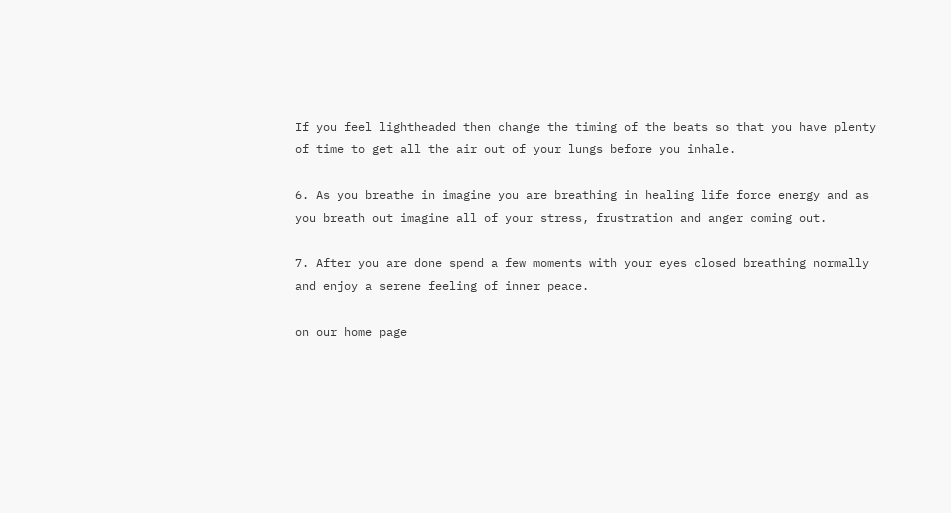If you feel lightheaded then change the timing of the beats so that you have plenty of time to get all the air out of your lungs before you inhale.

6. As you breathe in imagine you are breathing in healing life force energy and as you breath out imagine all of your stress, frustration and anger coming out.

7. After you are done spend a few moments with your eyes closed breathing normally and enjoy a serene feeling of inner peace.

on our home page